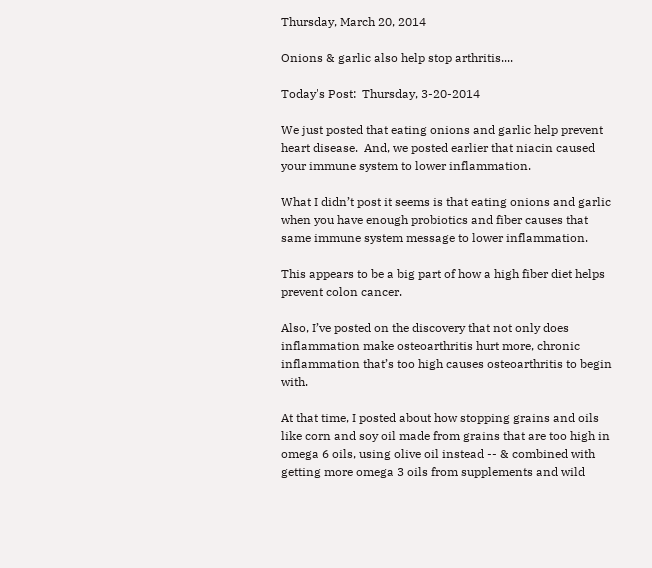Thursday, March 20, 2014

Onions & garlic also help stop arthritis....

Today's Post:  Thursday, 3-20-2014

We just posted that eating onions and garlic help prevent heart disease.  And, we posted earlier that niacin caused your immune system to lower inflammation.

What I didn’t post it seems is that eating onions and garlic when you have enough probiotics and fiber causes that same immune system message to lower inflammation.

This appears to be a big part of how a high fiber diet helps prevent colon cancer.

Also, I’ve posted on the discovery that not only does inflammation make osteoarthritis hurt more, chronic inflammation that’s too high causes osteoarthritis to begin with.

At that time, I posted about how stopping grains and oils like corn and soy oil made from grains that are too high in omega 6 oils, using olive oil instead -- & combined with getting more omega 3 oils from supplements and wild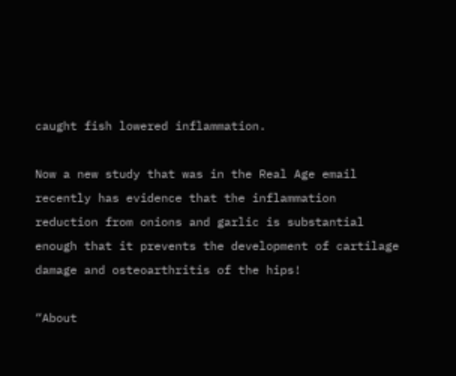caught fish lowered inflammation.

Now a new study that was in the Real Age email recently has evidence that the inflammation reduction from onions and garlic is substantial enough that it prevents the development of cartilage damage and osteoarthritis of the hips!

“About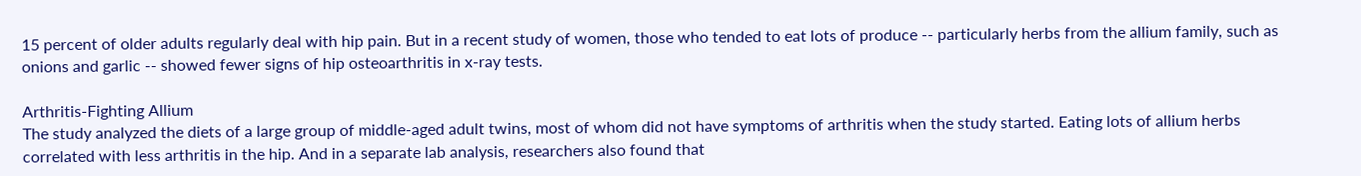15 percent of older adults regularly deal with hip pain. But in a recent study of women, those who tended to eat lots of produce -- particularly herbs from the allium family, such as onions and garlic -- showed fewer signs of hip osteoarthritis in x-ray tests.

Arthritis-Fighting Allium
The study analyzed the diets of a large group of middle-aged adult twins, most of whom did not have symptoms of arthritis when the study started. Eating lots of allium herbs correlated with less arthritis in the hip. And in a separate lab analysis, researchers also found that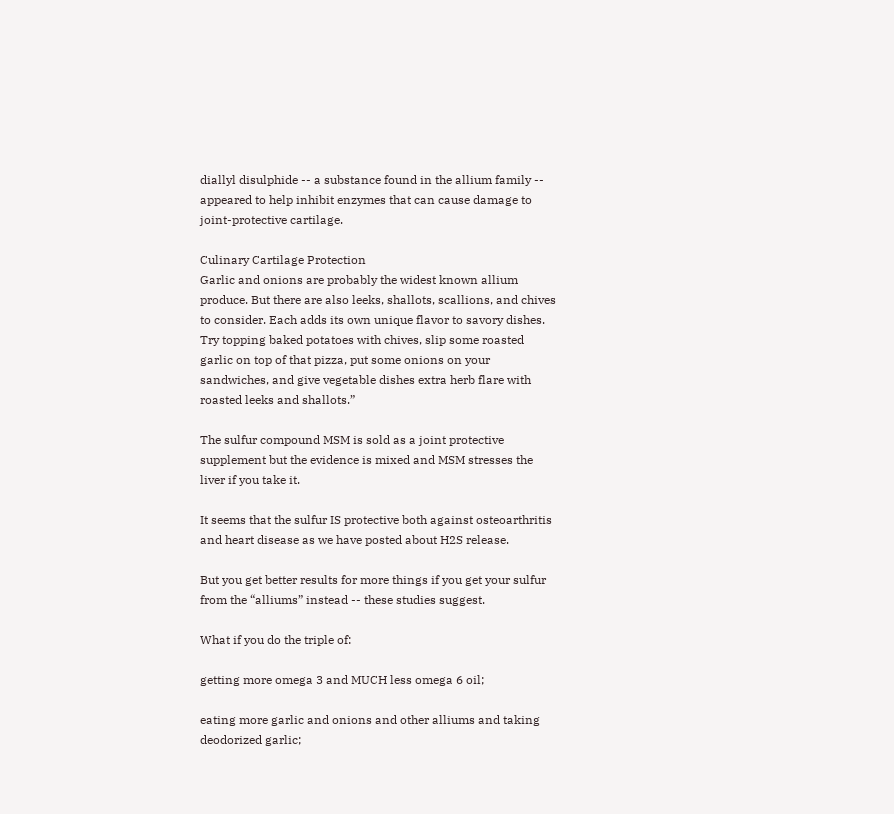diallyl disulphide -- a substance found in the allium family -- appeared to help inhibit enzymes that can cause damage to joint-protective cartilage.

Culinary Cartilage Protection
Garlic and onions are probably the widest known allium produce. But there are also leeks, shallots, scallions, and chives to consider. Each adds its own unique flavor to savory dishes. Try topping baked potatoes with chives, slip some roasted garlic on top of that pizza, put some onions on your sandwiches, and give vegetable dishes extra herb flare with roasted leeks and shallots.”

The sulfur compound MSM is sold as a joint protective supplement but the evidence is mixed and MSM stresses the liver if you take it.

It seems that the sulfur IS protective both against osteoarthritis and heart disease as we have posted about H2S release.

But you get better results for more things if you get your sulfur from the “alliums” instead -- these studies suggest.

What if you do the triple of:

getting more omega 3 and MUCH less omega 6 oil;

eating more garlic and onions and other alliums and taking deodorized garlic;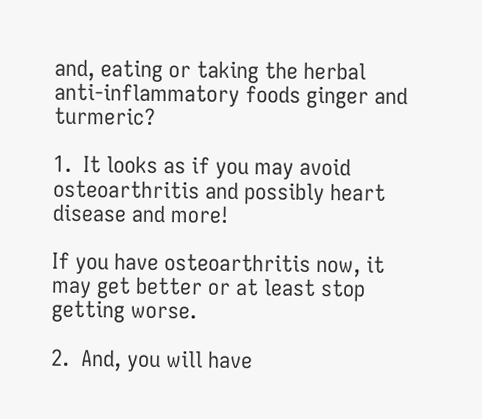and, eating or taking the herbal anti-inflammatory foods ginger and turmeric?

1.  It looks as if you may avoid osteoarthritis and possibly heart disease and more!

If you have osteoarthritis now, it may get better or at least stop getting worse.

2.  And, you will have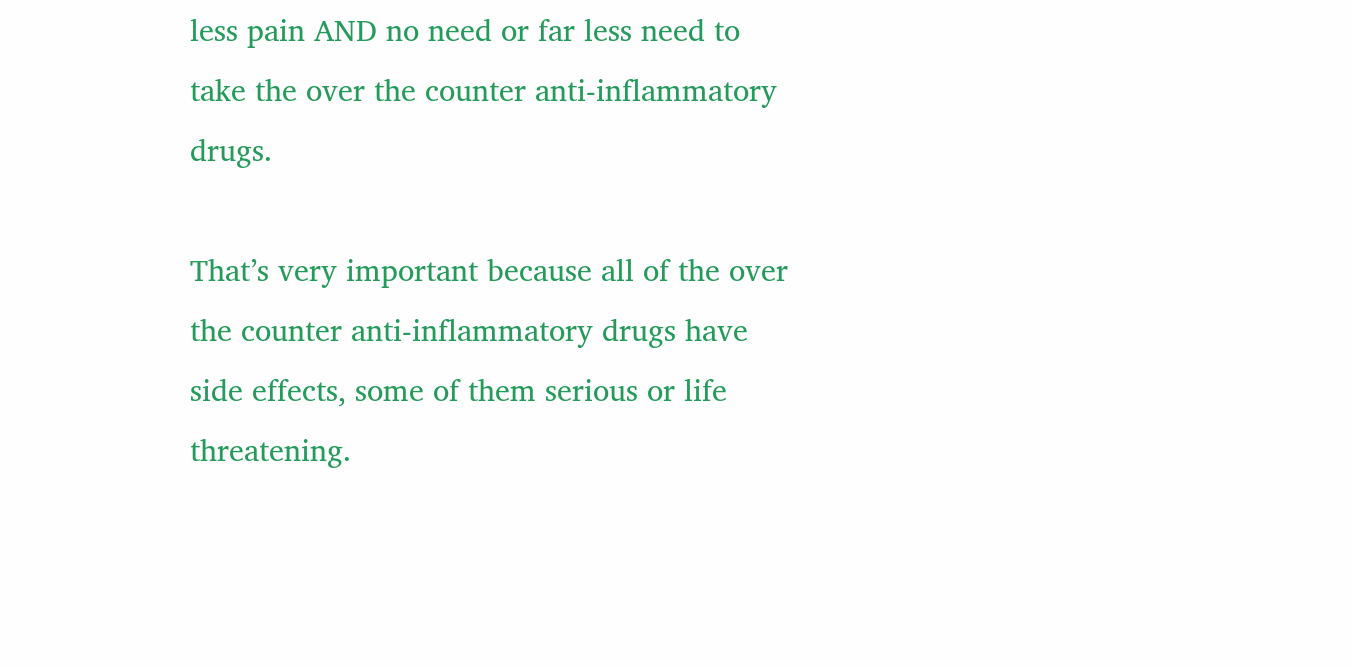less pain AND no need or far less need to take the over the counter anti-inflammatory drugs.

That’s very important because all of the over the counter anti-inflammatory drugs have side effects, some of them serious or life threatening.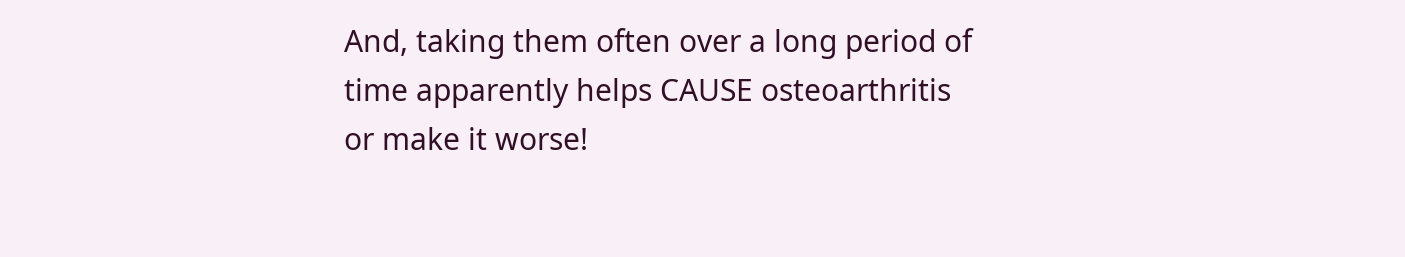And, taking them often over a long period of time apparently helps CAUSE osteoarthritis or make it worse!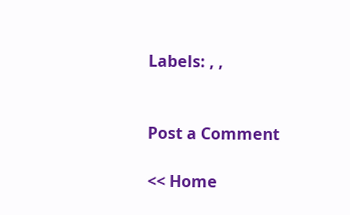Labels: , ,


Post a Comment

<< Home